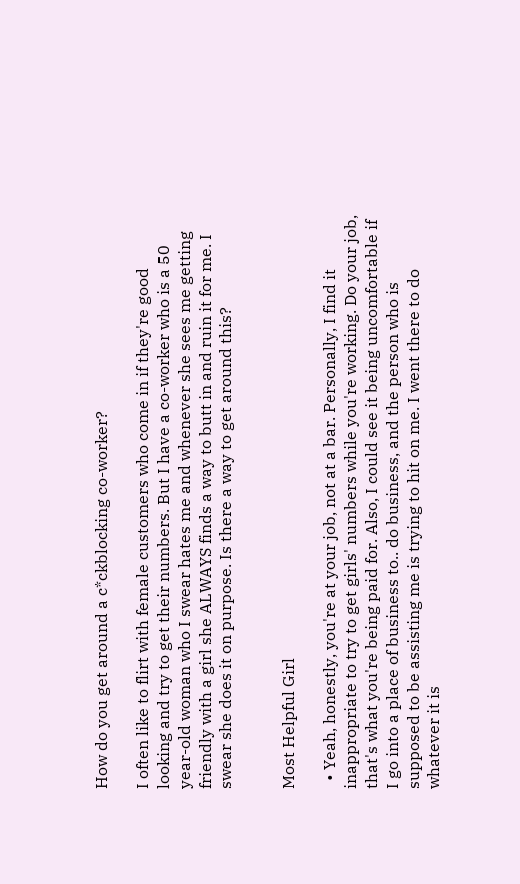How do you get around a c*ckblocking co-worker?

I often like to flirt with female customers who come in if they're good looking and try to get their numbers. But I have a co-worker who is a 50 year-old woman who I swear hates me and whenever she sees me getting friendly with a girl she ALWAYS finds a way to butt in and ruin it for me. I swear she does it on purpose. Is there a way to get around this?


Most Helpful Girl

  • Yeah, honestly, you're at your job, not at a bar. Personally, I find it inappropriate to try to get girls' numbers while you're working. Do your job, that's what you're being paid for. Also, I could see it being uncomfortable if I go into a place of business to.. do business, and the person who is supposed to be assisting me is trying to hit on me. I went there to do whatever it is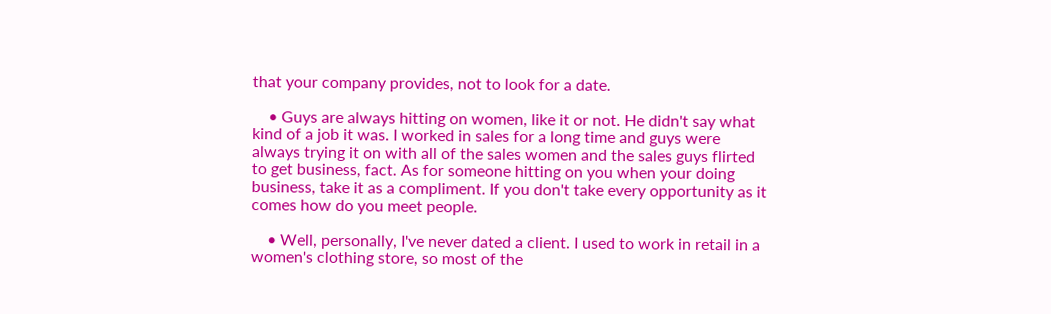that your company provides, not to look for a date.

    • Guys are always hitting on women, like it or not. He didn't say what kind of a job it was. I worked in sales for a long time and guys were always trying it on with all of the sales women and the sales guys flirted to get business, fact. As for someone hitting on you when your doing business, take it as a compliment. If you don't take every opportunity as it comes how do you meet people.

    • Well, personally, I've never dated a client. I used to work in retail in a women's clothing store, so most of the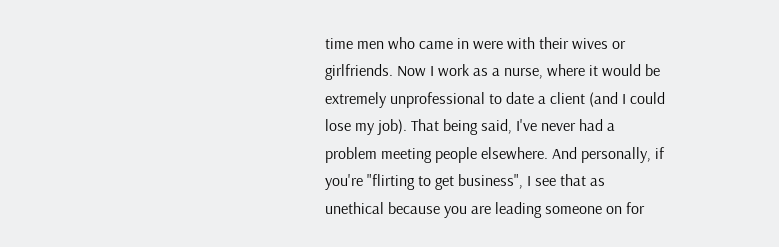time men who came in were with their wives or girlfriends. Now I work as a nurse, where it would be extremely unprofessional to date a client (and I could lose my job). That being said, I've never had a problem meeting people elsewhere. And personally, if you're "flirting to get business", I see that as unethical because you are leading someone on for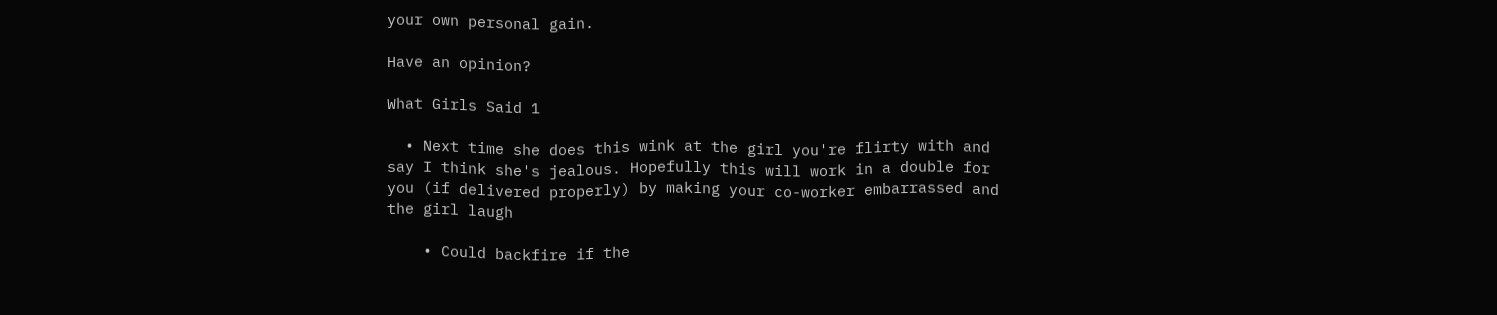your own personal gain.

Have an opinion?

What Girls Said 1

  • Next time she does this wink at the girl you're flirty with and say I think she's jealous. Hopefully this will work in a double for you (if delivered properly) by making your co-worker embarrassed and the girl laugh

    • Could backfire if the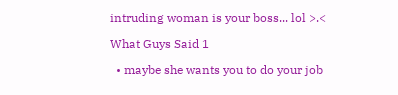intruding woman is your boss... lol >.<

What Guys Said 1

  • maybe she wants you to do your job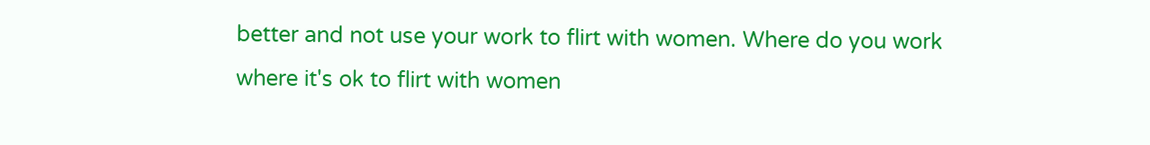better and not use your work to flirt with women. Where do you work where it's ok to flirt with women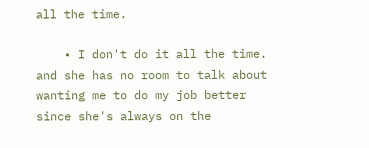all the time.

    • I don't do it all the time. and she has no room to talk about wanting me to do my job better since she's always on the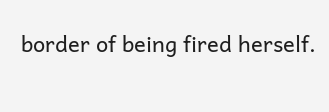border of being fired herself.